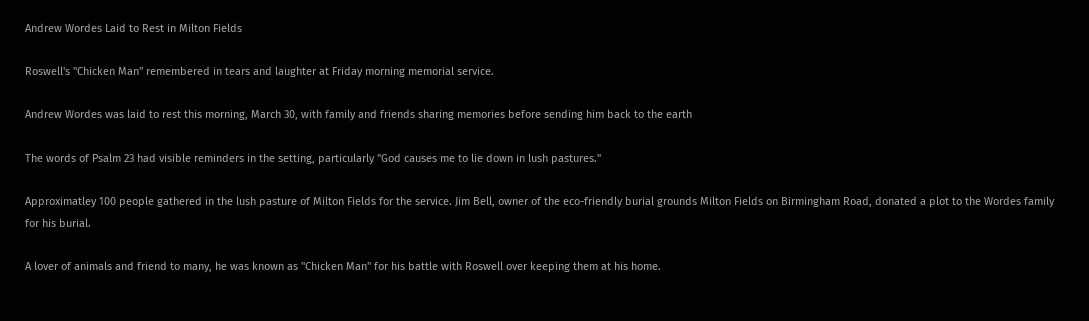Andrew Wordes Laid to Rest in Milton Fields

Roswell's "Chicken Man" remembered in tears and laughter at Friday morning memorial service.

Andrew Wordes was laid to rest this morning, March 30, with family and friends sharing memories before sending him back to the earth

The words of Psalm 23 had visible reminders in the setting, particularly "God causes me to lie down in lush pastures."

Approximatley 100 people gathered in the lush pasture of Milton Fields for the service. Jim Bell, owner of the eco-friendly burial grounds Milton Fields on Birmingham Road, donated a plot to the Wordes family for his burial.

A lover of animals and friend to many, he was known as "Chicken Man" for his battle with Roswell over keeping them at his home.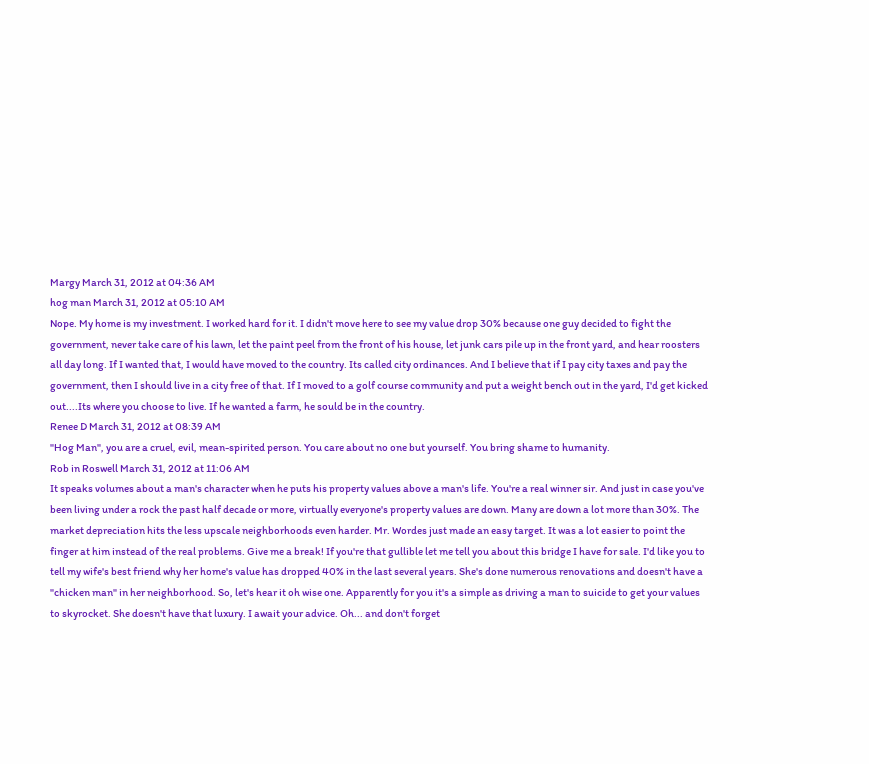Margy March 31, 2012 at 04:36 AM
hog man March 31, 2012 at 05:10 AM
Nope. My home is my investment. I worked hard for it. I didn't move here to see my value drop 30% because one guy decided to fight the government, never take care of his lawn, let the paint peel from the front of his house, let junk cars pile up in the front yard, and hear roosters all day long. If I wanted that, I would have moved to the country. Its called city ordinances. And I believe that if I pay city taxes and pay the government, then I should live in a city free of that. If I moved to a golf course community and put a weight bench out in the yard, I'd get kicked out....Its where you choose to live. If he wanted a farm, he sould be in the country.
Renee D March 31, 2012 at 08:39 AM
"Hog Man", you are a cruel, evil, mean-spirited person. You care about no one but yourself. You bring shame to humanity.
Rob in Roswell March 31, 2012 at 11:06 AM
It speaks volumes about a man's character when he puts his property values above a man's life. You're a real winner sir. And just in case you've been living under a rock the past half decade or more, virtually everyone's property values are down. Many are down a lot more than 30%. The market depreciation hits the less upscale neighborhoods even harder. Mr. Wordes just made an easy target. It was a lot easier to point the finger at him instead of the real problems. Give me a break! If you're that gullible let me tell you about this bridge I have for sale. I'd like you to tell my wife's best friend why her home's value has dropped 40% in the last several years. She's done numerous renovations and doesn't have a "chicken man" in her neighborhood. So, let's hear it oh wise one. Apparently for you it's a simple as driving a man to suicide to get your values to skyrocket. She doesn't have that luxury. I await your advice. Oh... and don't forget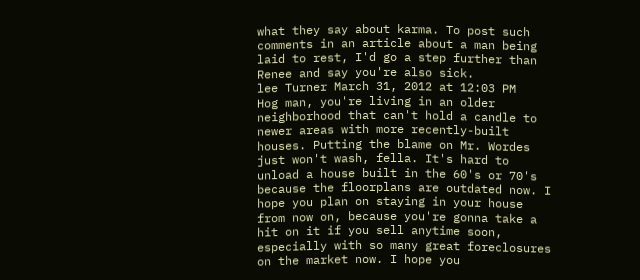what they say about karma. To post such comments in an article about a man being laid to rest, I'd go a step further than Renee and say you're also sick.
lee Turner March 31, 2012 at 12:03 PM
Hog man, you're living in an older neighborhood that can't hold a candle to newer areas with more recently-built houses. Putting the blame on Mr. Wordes just won't wash, fella. It's hard to unload a house built in the 60's or 70's because the floorplans are outdated now. I hope you plan on staying in your house from now on, because you're gonna take a hit on it if you sell anytime soon, especially with so many great foreclosures on the market now. I hope you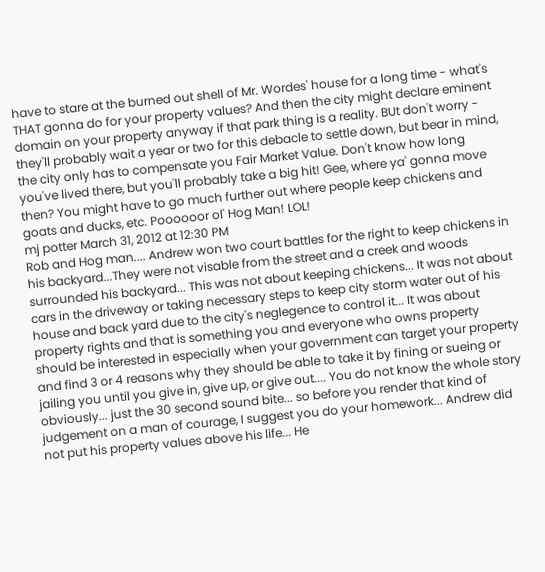have to stare at the burned out shell of Mr. Wordes' house for a long time - what's THAT gonna do for your property values? And then the city might declare eminent domain on your property anyway if that park thing is a reality. BUt don't worry - they'll probably wait a year or two for this debacle to settle down, but bear in mind, the city only has to compensate you Fair Market Value. Don't know how long you've lived there, but you'll probably take a big hit! Gee, where ya' gonna move then? You might have to go much further out where people keep chickens and goats and ducks, etc. Poooooor ol' Hog Man! LOL!
mj potter March 31, 2012 at 12:30 PM
Rob and Hog man.... Andrew won two court battles for the right to keep chickens in his backyard...They were not visable from the street and a creek and woods surrounded his backyard... This was not about keeping chickens... It was not about cars in the driveway or taking necessary steps to keep city storm water out of his house and back yard due to the city's neglegence to control it... It was about property rights and that is something you and everyone who owns property should be interested in especially when your government can target your property and find 3 or 4 reasons why they should be able to take it by fining or sueing or jailing you until you give in, give up, or give out.... You do not know the whole story obviously... just the 30 second sound bite... so before you render that kind of judgement on a man of courage, I suggest you do your homework... Andrew did not put his property values above his life... He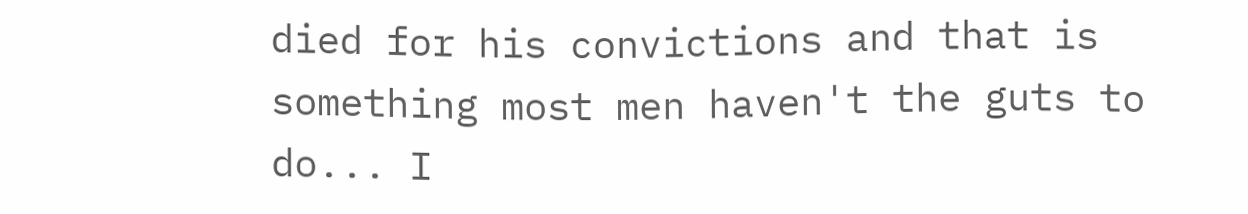died for his convictions and that is something most men haven't the guts to do... I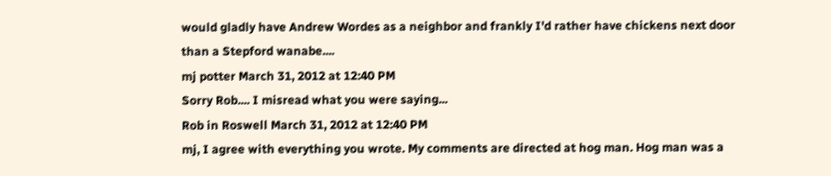would gladly have Andrew Wordes as a neighbor and frankly I'd rather have chickens next door than a Stepford wanabe....
mj potter March 31, 2012 at 12:40 PM
Sorry Rob.... I misread what you were saying...
Rob in Roswell March 31, 2012 at 12:40 PM
mj, I agree with everything you wrote. My comments are directed at hog man. Hog man was a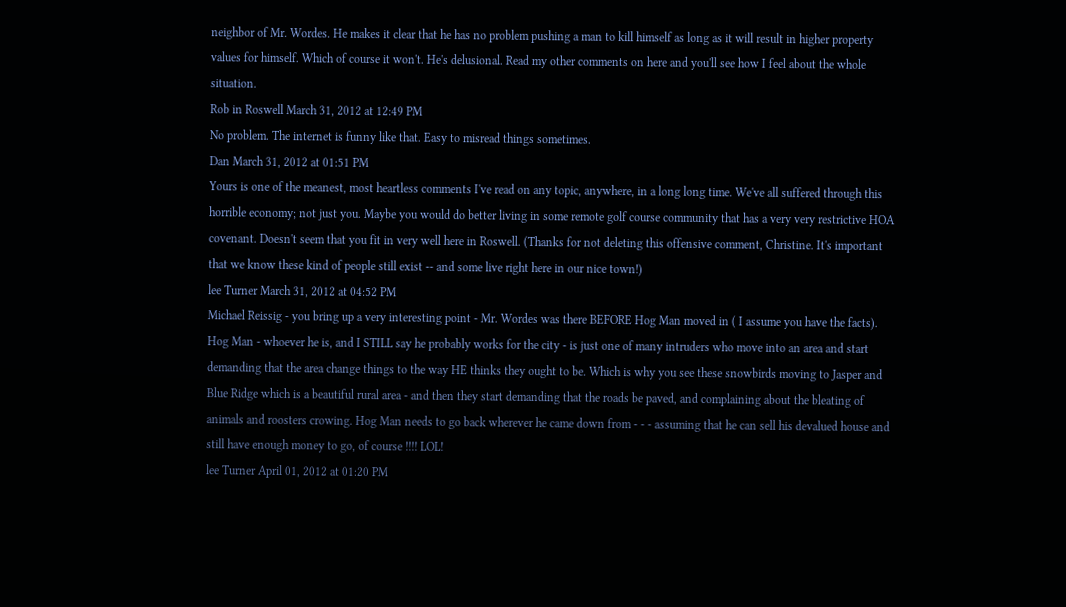neighbor of Mr. Wordes. He makes it clear that he has no problem pushing a man to kill himself as long as it will result in higher property values for himself. Which of course it won't. He's delusional. Read my other comments on here and you'll see how I feel about the whole situation.
Rob in Roswell March 31, 2012 at 12:49 PM
No problem. The internet is funny like that. Easy to misread things sometimes.
Dan March 31, 2012 at 01:51 PM
Yours is one of the meanest, most heartless comments I've read on any topic, anywhere, in a long long time. We've all suffered through this horrible economy; not just you. Maybe you would do better living in some remote golf course community that has a very very restrictive HOA covenant. Doesn't seem that you fit in very well here in Roswell. (Thanks for not deleting this offensive comment, Christine. It's important that we know these kind of people still exist -- and some live right here in our nice town!)
lee Turner March 31, 2012 at 04:52 PM
Michael Reissig - you bring up a very interesting point - Mr. Wordes was there BEFORE Hog Man moved in ( I assume you have the facts). Hog Man - whoever he is, and I STILL say he probably works for the city - is just one of many intruders who move into an area and start demanding that the area change things to the way HE thinks they ought to be. Which is why you see these snowbirds moving to Jasper and Blue Ridge which is a beautiful rural area - and then they start demanding that the roads be paved, and complaining about the bleating of animals and roosters crowing. Hog Man needs to go back wherever he came down from - - - assuming that he can sell his devalued house and still have enough money to go, of course !!!! LOL!
lee Turner April 01, 2012 at 01:20 PM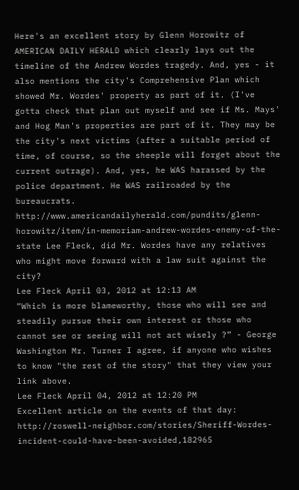Here's an excellent story by Glenn Horowitz of AMERICAN DAILY HERALD which clearly lays out the timeline of the Andrew Wordes tragedy. And, yes - it also mentions the city's Comprehensive Plan which showed Mr. Wordes' property as part of it. (I've gotta check that plan out myself and see if Ms. Mays' and Hog Man's properties are part of it. They may be the city's next victims (after a suitable period of time, of course, so the sheeple will forget about the current outrage). And, yes, he WAS harassed by the police department. He WAS railroaded by the bureaucrats. http://www.americandailyherald.com/pundits/glenn-horowitz/item/in-memoriam-andrew-wordes-enemy-of-the-state Lee Fleck, did Mr. Wordes have any relatives who might move forward with a law suit against the city?
Lee Fleck April 03, 2012 at 12:13 AM
“Which is more blameworthy, those who will see and steadily pursue their own interest or those who cannot see or seeing will not act wisely ?” - George Washington Mr. Turner I agree, if anyone who wishes to know "the rest of the story" that they view your link above.
Lee Fleck April 04, 2012 at 12:20 PM
Excellent article on the events of that day: http://roswell-neighbor.com/stories/Sheriff-Wordes-incident-could-have-been-avoided,182965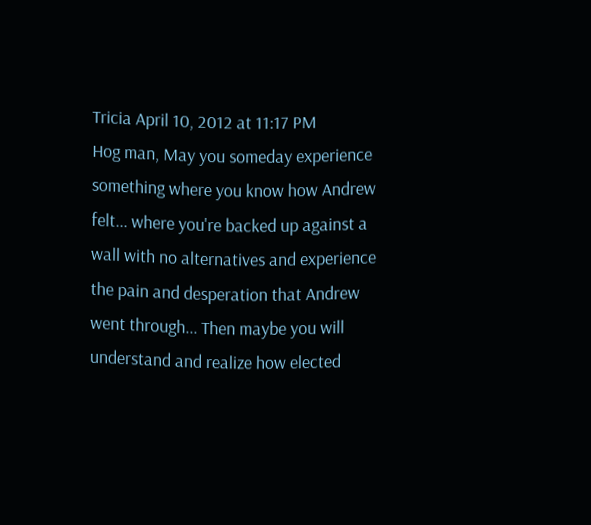Tricia April 10, 2012 at 11:17 PM
Hog man, May you someday experience something where you know how Andrew felt... where you're backed up against a wall with no alternatives and experience the pain and desperation that Andrew went through... Then maybe you will understand and realize how elected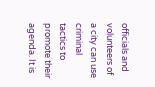officials and volunteers of a city can use criminal tactics to promote their agenda. It is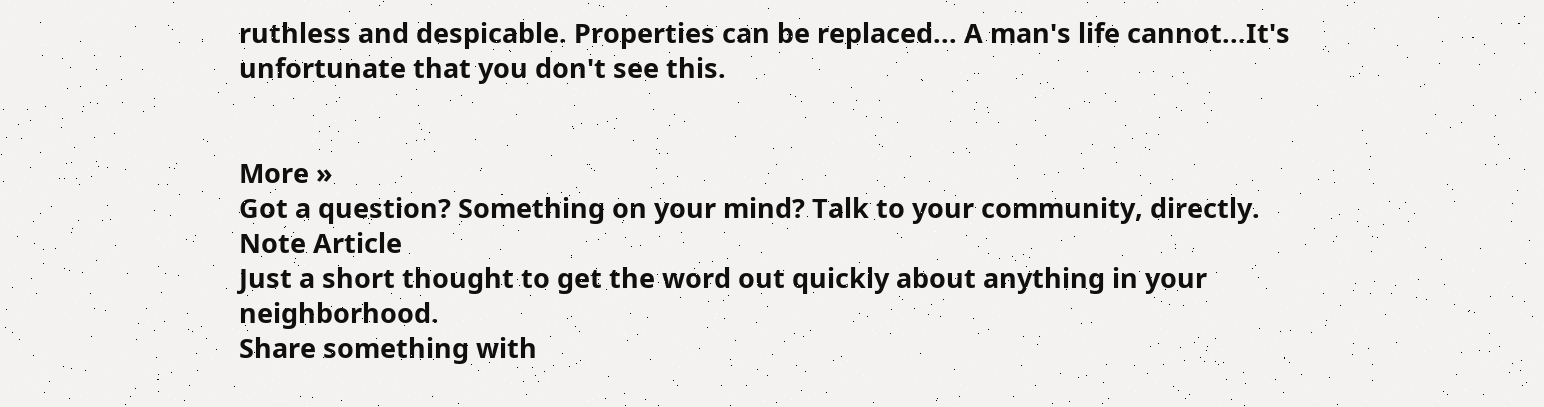ruthless and despicable. Properties can be replaced... A man's life cannot...It's unfortunate that you don't see this.


More »
Got a question? Something on your mind? Talk to your community, directly.
Note Article
Just a short thought to get the word out quickly about anything in your neighborhood.
Share something with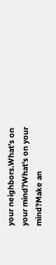your neighbors.What's on your mind?What's on your mind?Make an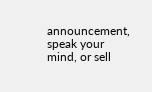announcement, speak your mind, or sell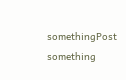somethingPost something